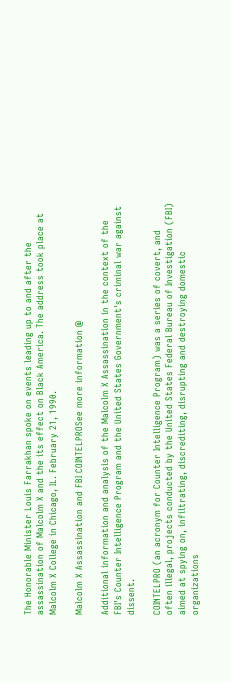The Honorable Minister Louis Farrakhan spoke on events leading up to and after the assassination of Malcolm X and the its effect on Black America. The address took place at Malcolm X College in Chicago, IL. February 21, 1990.

Malcolm X Assassination and FBI COINTELPROSee more information @

Additional information and analysis of the Malcolm X Assassination in the context of the FBI's Counter Intelligence Program and the United States Government's criminal war against dissent.

COINTELPRO (an acronym for Counter Intelligence Program) was a series of covert, and often illegal, projects conducted by the United States Federal Bureau of Investigation (FBI) aimed at spying on, infiltrating, discrediting, disrupting and destroying domestic organizations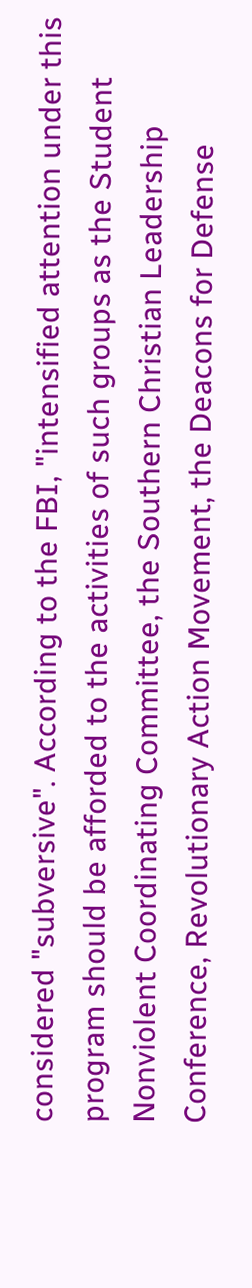considered "subversive". According to the FBI, "intensified attention under this program should be afforded to the activities of such groups as the Student Nonviolent Coordinating Committee, the Southern Christian Leadership Conference, Revolutionary Action Movement, the Deacons for Defense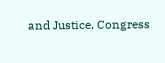and Justice, Congress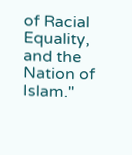of Racial Equality, and the Nation of Islam."